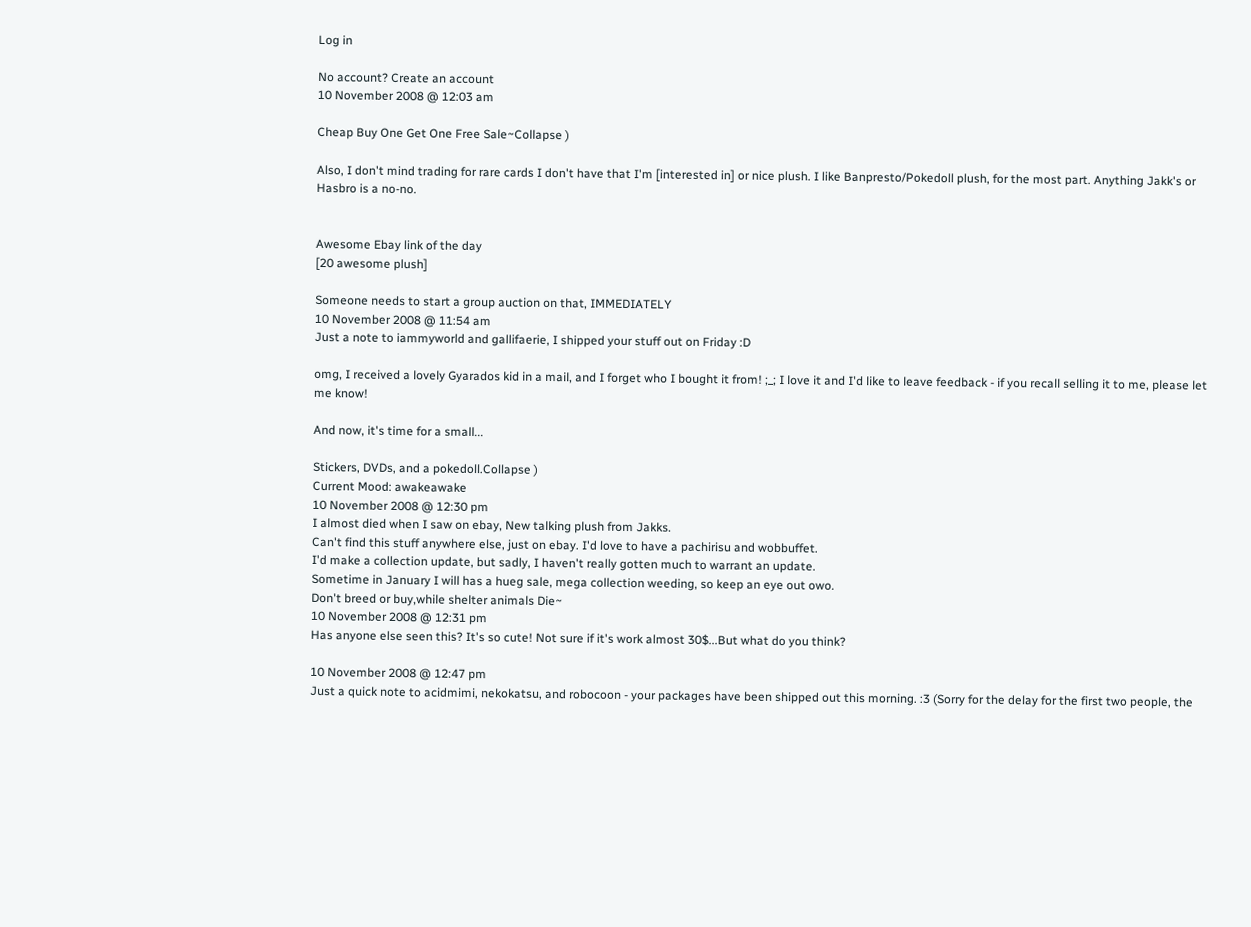Log in

No account? Create an account
10 November 2008 @ 12:03 am

Cheap Buy One Get One Free Sale~Collapse )

Also, I don't mind trading for rare cards I don't have that I'm [interested in] or nice plush. I like Banpresto/Pokedoll plush, for the most part. Anything Jakk's or Hasbro is a no-no.


Awesome Ebay link of the day
[20 awesome plush]

Someone needs to start a group auction on that, IMMEDIATELY
10 November 2008 @ 11:54 am
Just a note to iammyworld and gallifaerie, I shipped your stuff out on Friday :D

omg, I received a lovely Gyarados kid in a mail, and I forget who I bought it from! ;_; I love it and I'd like to leave feedback - if you recall selling it to me, please let me know!

And now, it's time for a small...

Stickers, DVDs, and a pokedoll.Collapse )
Current Mood: awakeawake
10 November 2008 @ 12:30 pm
I almost died when I saw on ebay, New talking plush from Jakks.
Can't find this stuff anywhere else, just on ebay. I'd love to have a pachirisu and wobbuffet.
I'd make a collection update, but sadly, I haven't really gotten much to warrant an update.
Sometime in January I will has a hueg sale, mega collection weeding, so keep an eye out owo.
Don't breed or buy,while shelter animals Die~
10 November 2008 @ 12:31 pm
Has anyone else seen this? It's so cute! Not sure if it's work almost 30$...But what do you think?

10 November 2008 @ 12:47 pm
Just a quick note to acidmimi, nekokatsu, and robocoon - your packages have been shipped out this morning. :3 (Sorry for the delay for the first two people, the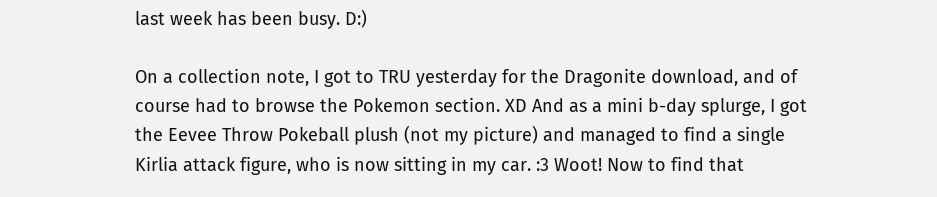last week has been busy. D:)

On a collection note, I got to TRU yesterday for the Dragonite download, and of course had to browse the Pokemon section. XD And as a mini b-day splurge, I got the Eevee Throw Pokeball plush (not my picture) and managed to find a single Kirlia attack figure, who is now sitting in my car. :3 Woot! Now to find that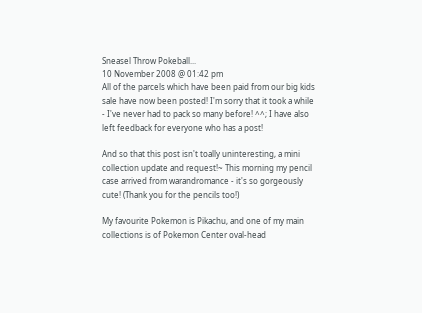Sneasel Throw Pokeball...
10 November 2008 @ 01:42 pm
All of the parcels which have been paid from our big kids sale have now been posted! I'm sorry that it took a while - I've never had to pack so many before! ^^; I have also left feedback for everyone who has a post!

And so that this post isn't toally uninteresting, a mini collection update and request!~ This morning my pencil  case arrived from warandromance - it's so gorgeously cute! (Thank you for the pencils too!)

My favourite Pokemon is Pikachu, and one of my main collections is of Pokemon Center oval-head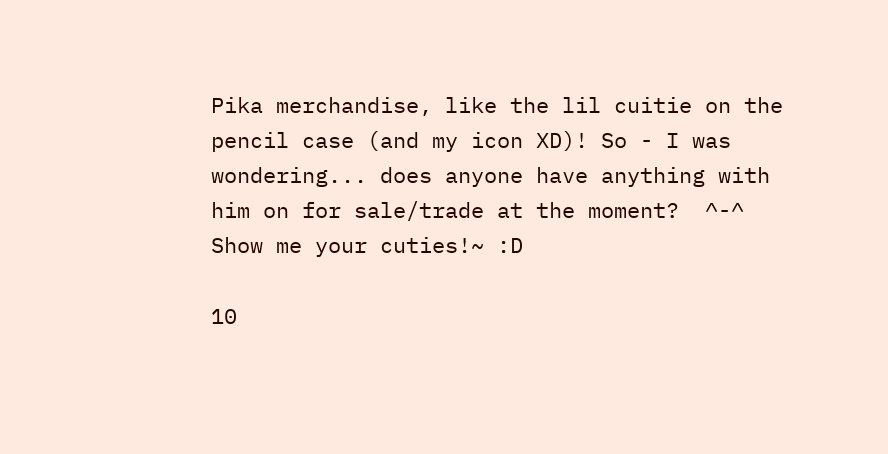Pika merchandise, like the lil cuitie on the pencil case (and my icon XD)! So - I was wondering... does anyone have anything with him on for sale/trade at the moment?  ^-^  Show me your cuties!~ :D

10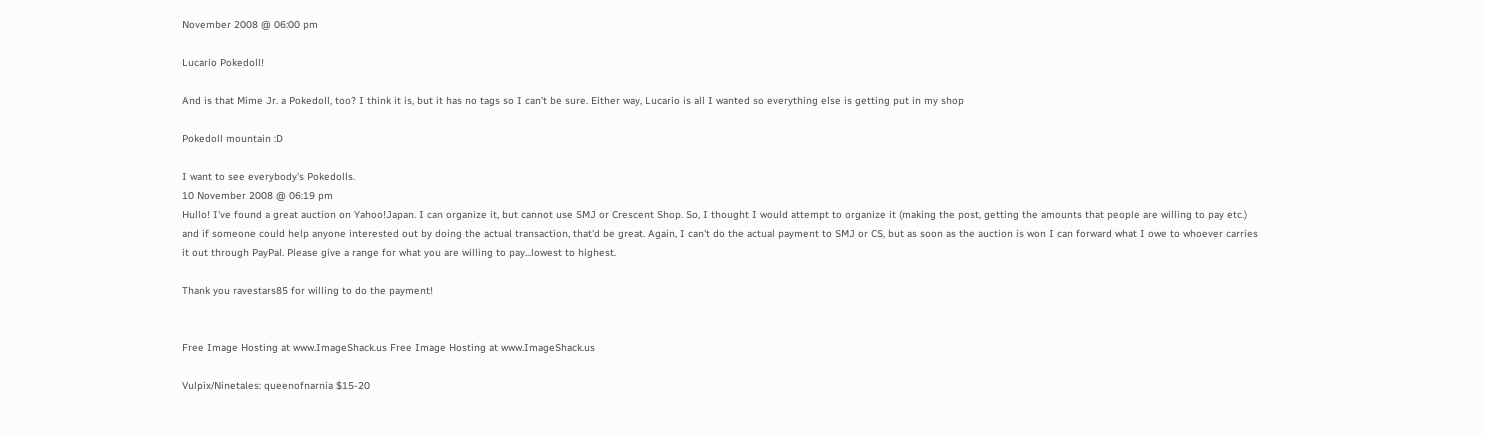November 2008 @ 06:00 pm

Lucario Pokedoll!

And is that Mime Jr. a Pokedoll, too? I think it is, but it has no tags so I can't be sure. Either way, Lucario is all I wanted so everything else is getting put in my shop

Pokedoll mountain :D

I want to see everybody's Pokedolls.
10 November 2008 @ 06:19 pm
Hullo! I've found a great auction on Yahoo!Japan. I can organize it, but cannot use SMJ or Crescent Shop. So, I thought I would attempt to organize it (making the post, getting the amounts that people are willing to pay etc.) and if someone could help anyone interested out by doing the actual transaction, that'd be great. Again, I can't do the actual payment to SMJ or CS, but as soon as the auction is won I can forward what I owe to whoever carries it out through PayPal. Please give a range for what you are willing to pay...lowest to highest.

Thank you ravestars85 for willing to do the payment!


Free Image Hosting at www.ImageShack.us Free Image Hosting at www.ImageShack.us

Vulpix/Ninetales: queenofnarnia $15-20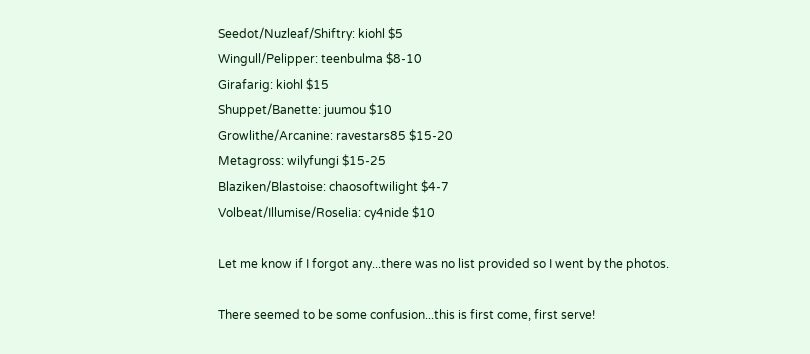Seedot/Nuzleaf/Shiftry: kiohl $5
Wingull/Pelipper: teenbulma $8-10
Girafarig: kiohl $15
Shuppet/Banette: juumou $10
Growlithe/Arcanine: ravestars85 $15-20
Metagross: wilyfungi $15-25
Blaziken/Blastoise: chaosoftwilight $4-7
Volbeat/Illumise/Roselia: cy4nide $10

Let me know if I forgot any...there was no list provided so I went by the photos.

There seemed to be some confusion...this is first come, first serve!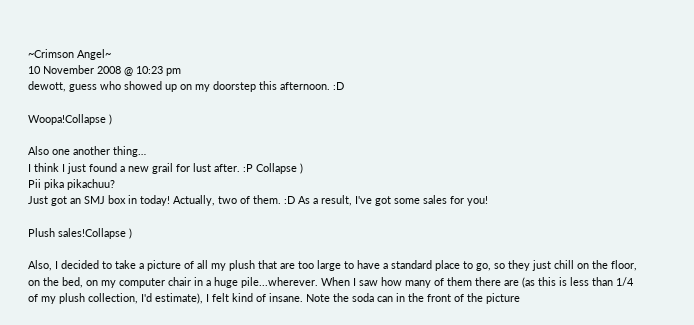~Crimson Angel~
10 November 2008 @ 10:23 pm
dewott, guess who showed up on my doorstep this afternoon. :D

Woopa!Collapse )

Also one another thing…
I think I just found a new grail for lust after. :P Collapse )
Pii pika pikachuu?
Just got an SMJ box in today! Actually, two of them. :D As a result, I've got some sales for you!

Plush sales!Collapse )

Also, I decided to take a picture of all my plush that are too large to have a standard place to go, so they just chill on the floor, on the bed, on my computer chair in a huge pile...wherever. When I saw how many of them there are (as this is less than 1/4 of my plush collection, I'd estimate), I felt kind of insane. Note the soda can in the front of the picture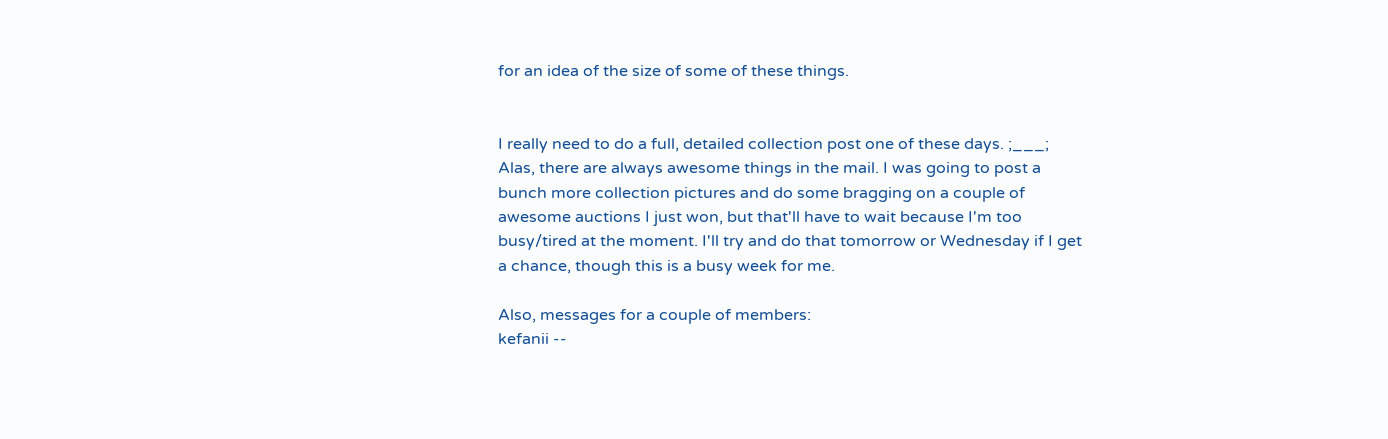for an idea of the size of some of these things.


I really need to do a full, detailed collection post one of these days. ;___; Alas, there are always awesome things in the mail. I was going to post a bunch more collection pictures and do some bragging on a couple of awesome auctions I just won, but that'll have to wait because I'm too busy/tired at the moment. I'll try and do that tomorrow or Wednesday if I get a chance, though this is a busy week for me.

Also, messages for a couple of members:
kefanii --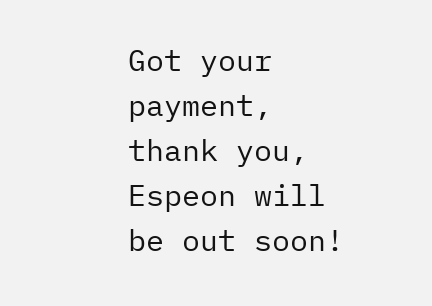Got your payment, thank you, Espeon will be out soon!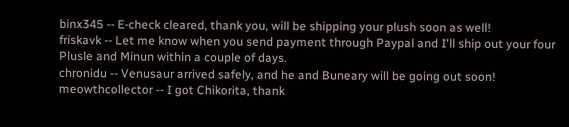binx345 -- E-check cleared, thank you, will be shipping your plush soon as well!
friskavk -- Let me know when you send payment through Paypal and I'll ship out your four Plusle and Minun within a couple of days.
chronidu -- Venusaur arrived safely, and he and Buneary will be going out soon!
meowthcollector -- I got Chikorita, thank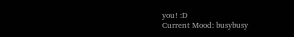you! :D
Current Mood: busybusy